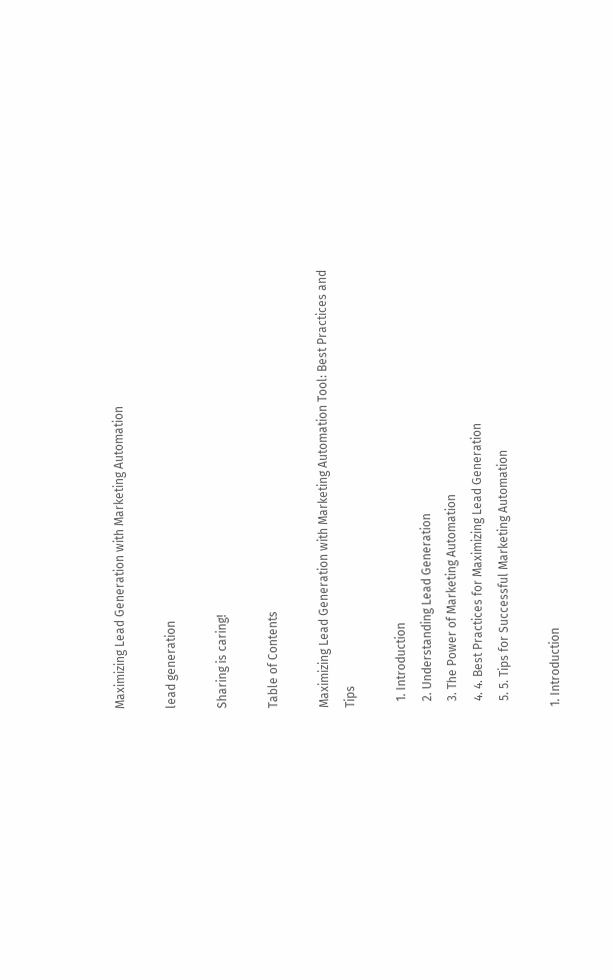Maximizing Lead Generation with Marketing Automation

lead generation

Sharing is caring!

Table of Contents

Maximizing Lead Generation with Marketing Automation Tool: Best Practices and Tips

  1. Introduction
  2. Understanding Lead Generation
  3. The Power of Marketing Automation
  4. 4. Best Practices for Maximizing Lead Generation
  5. 5. Tips for Successful Marketing Automation

1. Introduction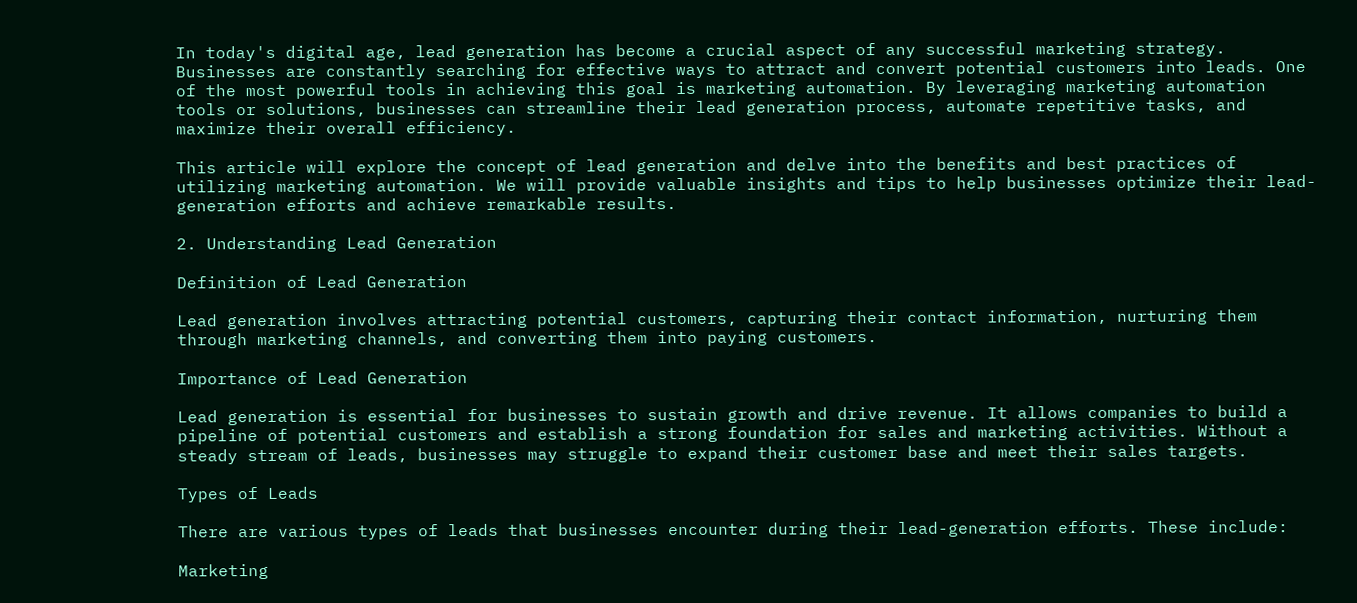In today's digital age, lead generation has become a crucial aspect of any successful marketing strategy. Businesses are constantly searching for effective ways to attract and convert potential customers into leads. One of the most powerful tools in achieving this goal is marketing automation. By leveraging marketing automation tools or solutions, businesses can streamline their lead generation process, automate repetitive tasks, and maximize their overall efficiency.

This article will explore the concept of lead generation and delve into the benefits and best practices of utilizing marketing automation. We will provide valuable insights and tips to help businesses optimize their lead-generation efforts and achieve remarkable results.

2. Understanding Lead Generation

Definition of Lead Generation

Lead generation involves attracting potential customers, capturing their contact information, nurturing them through marketing channels, and converting them into paying customers.

Importance of Lead Generation

Lead generation is essential for businesses to sustain growth and drive revenue. It allows companies to build a pipeline of potential customers and establish a strong foundation for sales and marketing activities. Without a steady stream of leads, businesses may struggle to expand their customer base and meet their sales targets.

Types of Leads

There are various types of leads that businesses encounter during their lead-generation efforts. These include:

Marketing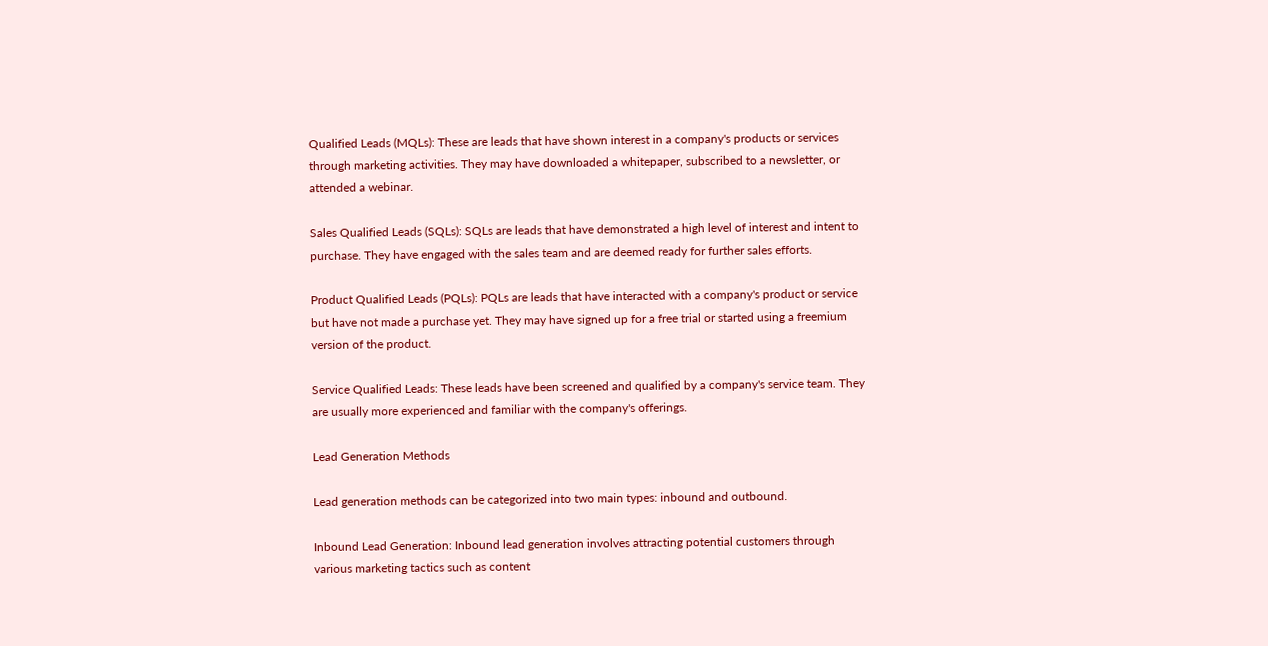Qualified Leads (MQLs): These are leads that have shown interest in a company's products or services through marketing activities. They may have downloaded a whitepaper, subscribed to a newsletter, or attended a webinar.

Sales Qualified Leads (SQLs): SQLs are leads that have demonstrated a high level of interest and intent to purchase. They have engaged with the sales team and are deemed ready for further sales efforts.

Product Qualified Leads (PQLs): PQLs are leads that have interacted with a company's product or service but have not made a purchase yet. They may have signed up for a free trial or started using a freemium version of the product.

Service Qualified Leads: These leads have been screened and qualified by a company's service team. They are usually more experienced and familiar with the company's offerings.

Lead Generation Methods

Lead generation methods can be categorized into two main types: inbound and outbound.

Inbound Lead Generation: Inbound lead generation involves attracting potential customers through various marketing tactics such as content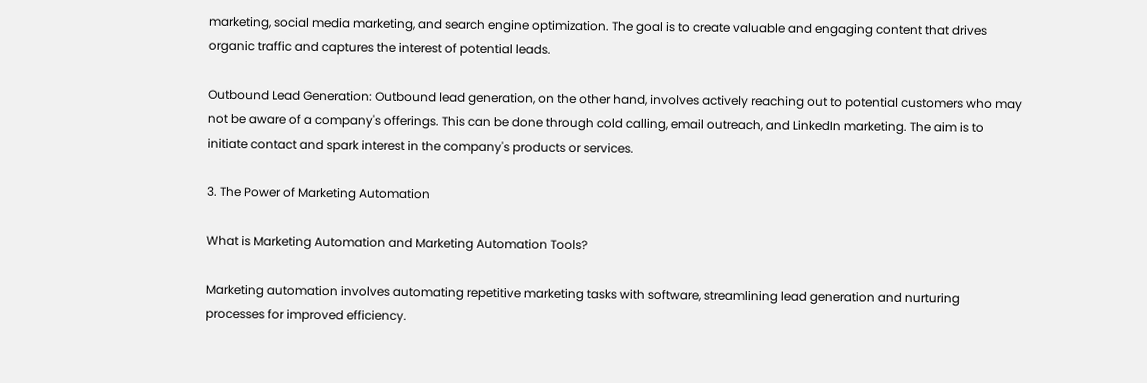marketing, social media marketing, and search engine optimization. The goal is to create valuable and engaging content that drives organic traffic and captures the interest of potential leads.

Outbound Lead Generation: Outbound lead generation, on the other hand, involves actively reaching out to potential customers who may not be aware of a company's offerings. This can be done through cold calling, email outreach, and LinkedIn marketing. The aim is to initiate contact and spark interest in the company's products or services.

3. The Power of Marketing Automation

What is Marketing Automation and Marketing Automation Tools?

Marketing automation involves automating repetitive marketing tasks with software, streamlining lead generation and nurturing processes for improved efficiency.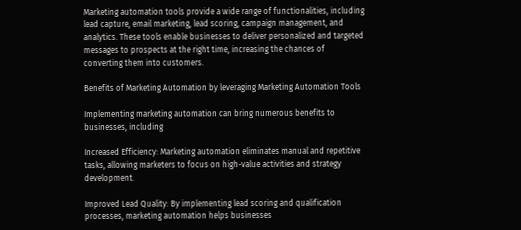Marketing automation tools provide a wide range of functionalities, including lead capture, email marketing, lead scoring, campaign management, and analytics. These tools enable businesses to deliver personalized and targeted messages to prospects at the right time, increasing the chances of converting them into customers.

Benefits of Marketing Automation by leveraging Marketing Automation Tools

Implementing marketing automation can bring numerous benefits to businesses, including

Increased Efficiency: Marketing automation eliminates manual and repetitive tasks, allowing marketers to focus on high-value activities and strategy development.

Improved Lead Quality: By implementing lead scoring and qualification processes, marketing automation helps businesses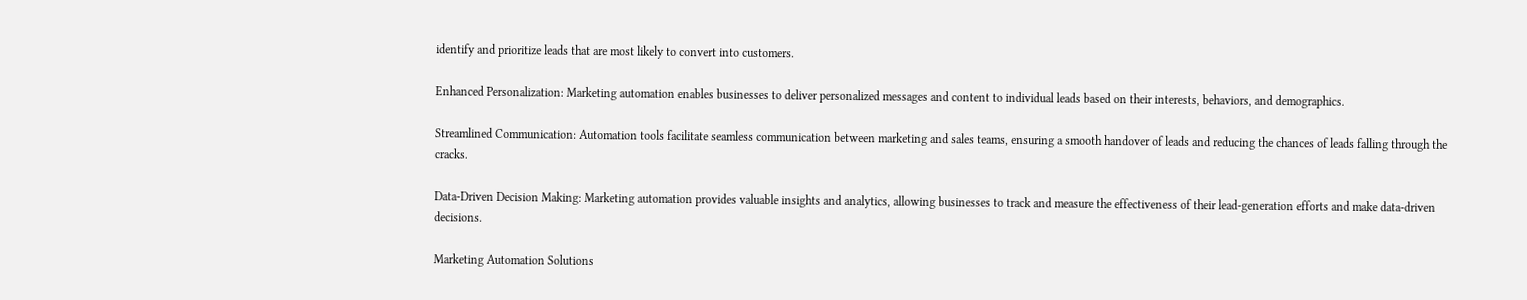identify and prioritize leads that are most likely to convert into customers.

Enhanced Personalization: Marketing automation enables businesses to deliver personalized messages and content to individual leads based on their interests, behaviors, and demographics.

Streamlined Communication: Automation tools facilitate seamless communication between marketing and sales teams, ensuring a smooth handover of leads and reducing the chances of leads falling through the cracks.

Data-Driven Decision Making: Marketing automation provides valuable insights and analytics, allowing businesses to track and measure the effectiveness of their lead-generation efforts and make data-driven decisions.

Marketing Automation Solutions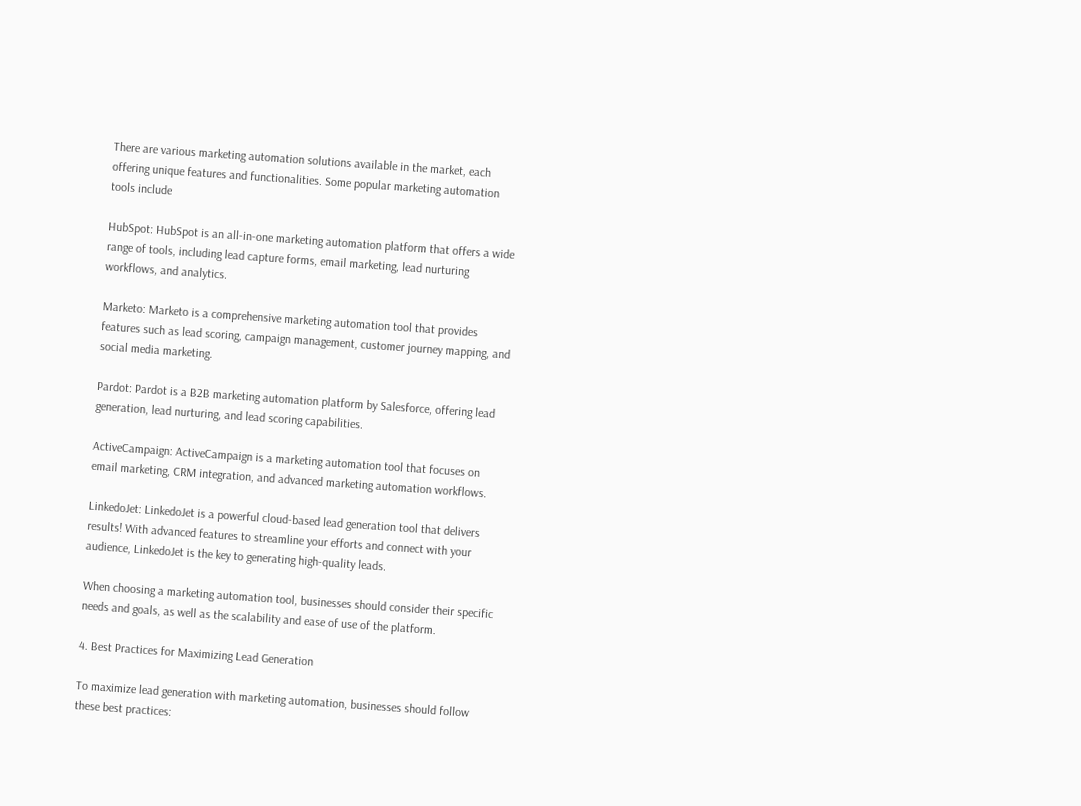There are various marketing automation solutions available in the market, each offering unique features and functionalities. Some popular marketing automation tools include

HubSpot: HubSpot is an all-in-one marketing automation platform that offers a wide range of tools, including lead capture forms, email marketing, lead nurturing workflows, and analytics.

Marketo: Marketo is a comprehensive marketing automation tool that provides features such as lead scoring, campaign management, customer journey mapping, and social media marketing.

Pardot: Pardot is a B2B marketing automation platform by Salesforce, offering lead generation, lead nurturing, and lead scoring capabilities.

ActiveCampaign: ActiveCampaign is a marketing automation tool that focuses on email marketing, CRM integration, and advanced marketing automation workflows.

LinkedoJet: LinkedoJet is a powerful cloud-based lead generation tool that delivers results! With advanced features to streamline your efforts and connect with your audience, LinkedoJet is the key to generating high-quality leads.

When choosing a marketing automation tool, businesses should consider their specific needs and goals, as well as the scalability and ease of use of the platform.

4. Best Practices for Maximizing Lead Generation

To maximize lead generation with marketing automation, businesses should follow these best practices: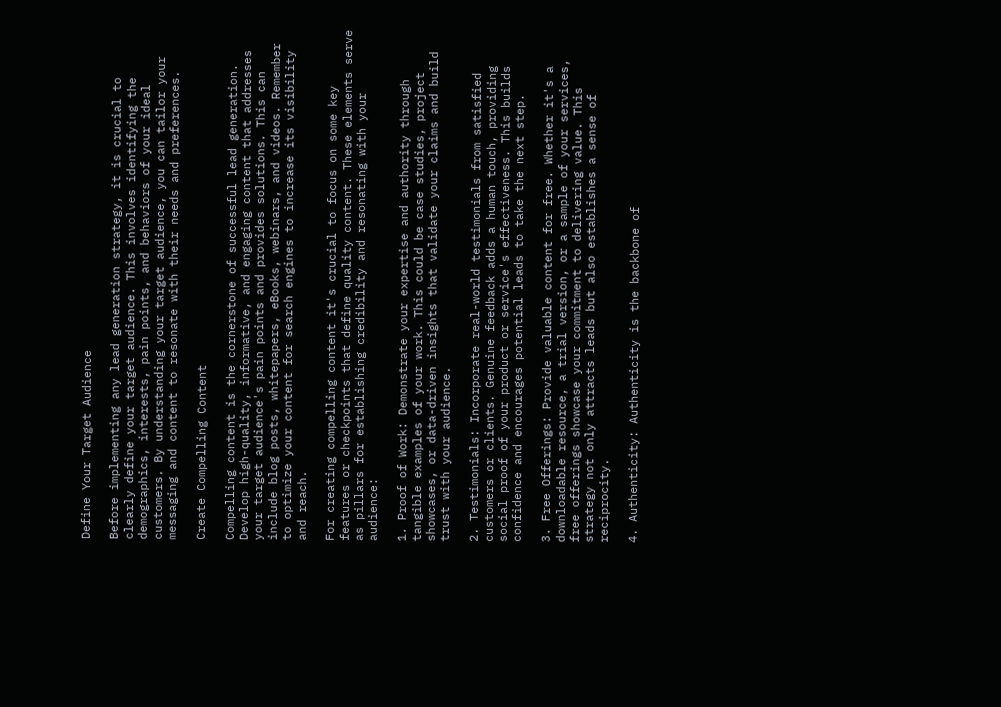Define Your Target Audience

Before implementing any lead generation strategy, it is crucial to clearly define your target audience. This involves identifying the demographics, interests, pain points, and behaviors of your ideal customers. By understanding your target audience, you can tailor your messaging and content to resonate with their needs and preferences.

Create Compelling Content

Compelling content is the cornerstone of successful lead generation. Develop high-quality, informative, and engaging content that addresses your target audience's pain points and provides solutions. This can include blog posts, whitepapers, eBooks, webinars, and videos. Remember to optimize your content for search engines to increase its visibility and reach.

For creating compelling content it's crucial to focus on some key features or checkpoints that define quality content. These elements serve as pillars for establishing credibility and resonating with your audience:

1. Proof of Work: Demonstrate your expertise and authority through tangible examples of your work. This could be case studies, project showcases, or data-driven insights that validate your claims and build trust with your audience.

2. Testimonials: Incorporate real-world testimonials from satisfied customers or clients. Genuine feedback adds a human touch, providing social proof of your product or service's effectiveness. This builds confidence and encourages potential leads to take the next step.

3. Free Offerings: Provide valuable content for free. Whether it's a downloadable resource, a trial version, or a sample of your services, free offerings showcase your commitment to delivering value. This strategy not only attracts leads but also establishes a sense of reciprocity.

4. Authenticity: Authenticity is the backbone of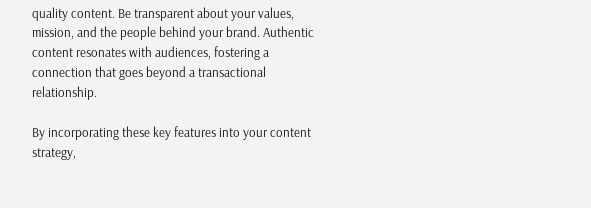quality content. Be transparent about your values, mission, and the people behind your brand. Authentic content resonates with audiences, fostering a connection that goes beyond a transactional relationship.

By incorporating these key features into your content strategy,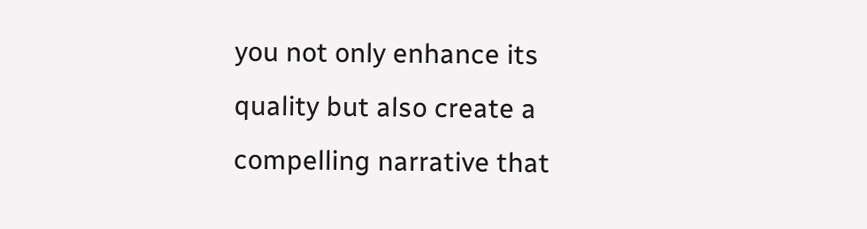you not only enhance its quality but also create a compelling narrative that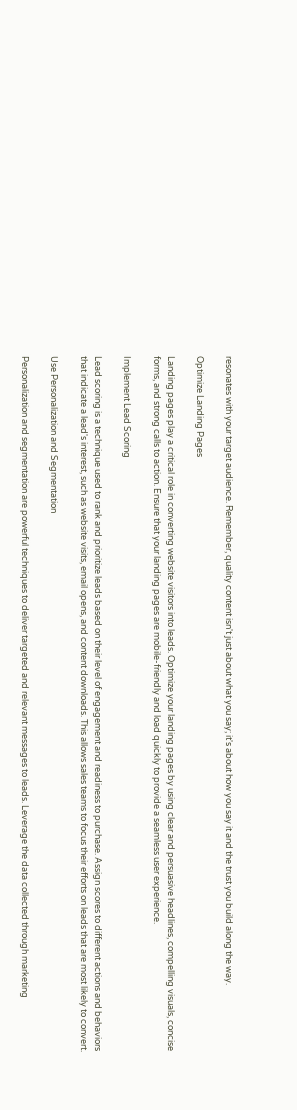resonates with your target audience. Remember, quality content isn't just about what you say; it's about how you say it and the trust you build along the way.

Optimize Landing Pages

Landing pages play a critical role in converting website visitors into leads. Optimize your landing pages by using clear and persuasive headlines, compelling visuals, concise forms, and strong calls to action. Ensure that your landing pages are mobile-friendly and load quickly to provide a seamless user experience.

Implement Lead Scoring

Lead scoring is a technique used to rank and prioritize leads based on their level of engagement and readiness to purchase. Assign scores to different actions and behaviors that indicate a lead's interest, such as website visits, email opens, and content downloads. This allows sales teams to focus their efforts on leads that are most likely to convert.

Use Personalization and Segmentation

Personalization and segmentation are powerful techniques to deliver targeted and relevant messages to leads. Leverage the data collected through marketing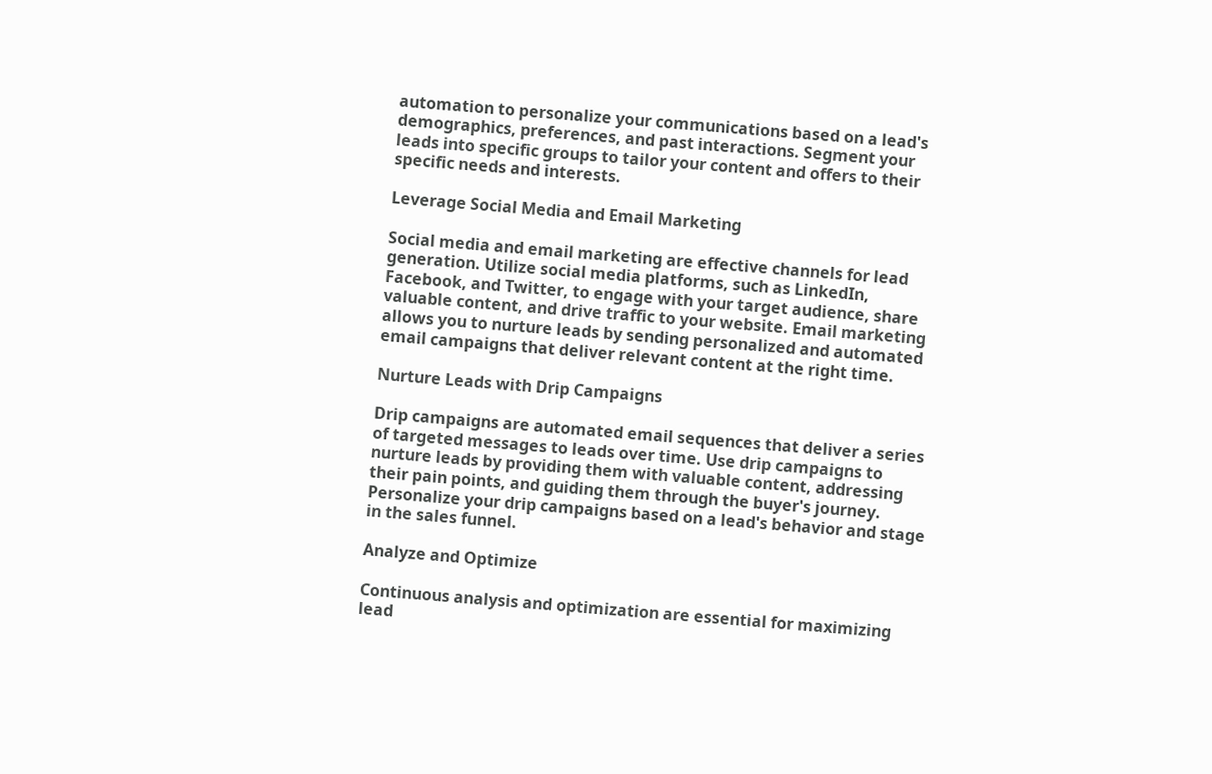automation to personalize your communications based on a lead's demographics, preferences, and past interactions. Segment your leads into specific groups to tailor your content and offers to their specific needs and interests.

Leverage Social Media and Email Marketing

Social media and email marketing are effective channels for lead generation. Utilize social media platforms, such as LinkedIn, Facebook, and Twitter, to engage with your target audience, share valuable content, and drive traffic to your website. Email marketing allows you to nurture leads by sending personalized and automated email campaigns that deliver relevant content at the right time.

Nurture Leads with Drip Campaigns

Drip campaigns are automated email sequences that deliver a series of targeted messages to leads over time. Use drip campaigns to nurture leads by providing them with valuable content, addressing their pain points, and guiding them through the buyer's journey. Personalize your drip campaigns based on a lead's behavior and stage in the sales funnel.

Analyze and Optimize

Continuous analysis and optimization are essential for maximizing lead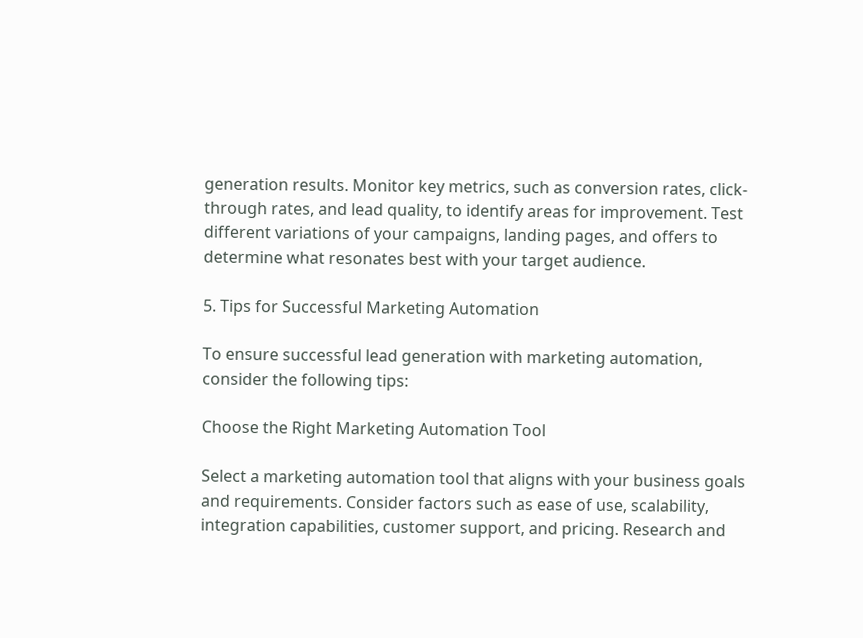generation results. Monitor key metrics, such as conversion rates, click-through rates, and lead quality, to identify areas for improvement. Test different variations of your campaigns, landing pages, and offers to determine what resonates best with your target audience.

5. Tips for Successful Marketing Automation

To ensure successful lead generation with marketing automation, consider the following tips:

Choose the Right Marketing Automation Tool

Select a marketing automation tool that aligns with your business goals and requirements. Consider factors such as ease of use, scalability, integration capabilities, customer support, and pricing. Research and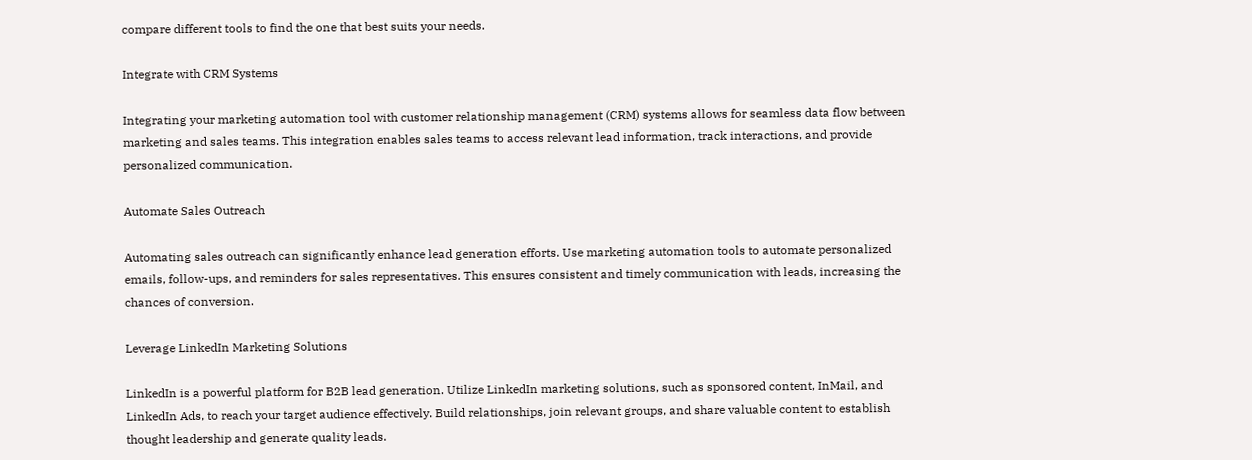compare different tools to find the one that best suits your needs.

Integrate with CRM Systems

Integrating your marketing automation tool with customer relationship management (CRM) systems allows for seamless data flow between marketing and sales teams. This integration enables sales teams to access relevant lead information, track interactions, and provide personalized communication.

Automate Sales Outreach

Automating sales outreach can significantly enhance lead generation efforts. Use marketing automation tools to automate personalized emails, follow-ups, and reminders for sales representatives. This ensures consistent and timely communication with leads, increasing the chances of conversion.

Leverage LinkedIn Marketing Solutions

LinkedIn is a powerful platform for B2B lead generation. Utilize LinkedIn marketing solutions, such as sponsored content, InMail, and LinkedIn Ads, to reach your target audience effectively. Build relationships, join relevant groups, and share valuable content to establish thought leadership and generate quality leads.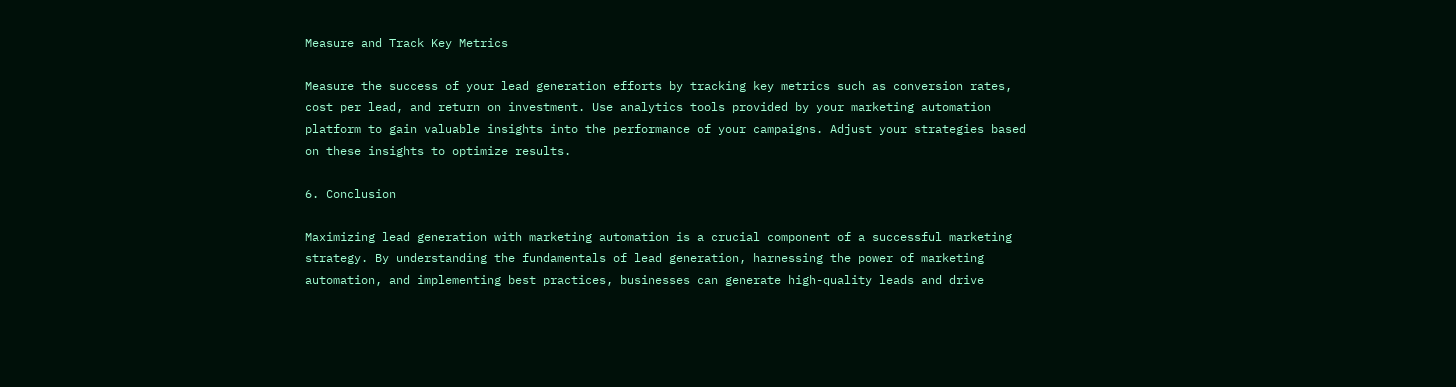Measure and Track Key Metrics

Measure the success of your lead generation efforts by tracking key metrics such as conversion rates, cost per lead, and return on investment. Use analytics tools provided by your marketing automation platform to gain valuable insights into the performance of your campaigns. Adjust your strategies based on these insights to optimize results.

6. Conclusion

Maximizing lead generation with marketing automation is a crucial component of a successful marketing strategy. By understanding the fundamentals of lead generation, harnessing the power of marketing automation, and implementing best practices, businesses can generate high-quality leads and drive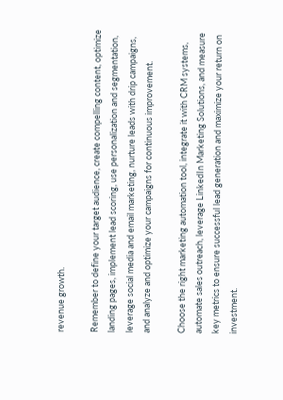revenue growth.

Remember to define your target audience, create compelling content, optimize landing pages, implement lead scoring, use personalization and segmentation, leverage social media and email marketing, nurture leads with drip campaigns, and analyze and optimize your campaigns for continuous improvement.

Choose the right marketing automation tool, integrate it with CRM systems, automate sales outreach, leverage LinkedIn Marketing Solutions, and measure key metrics to ensure successful lead generation and maximize your return on investment.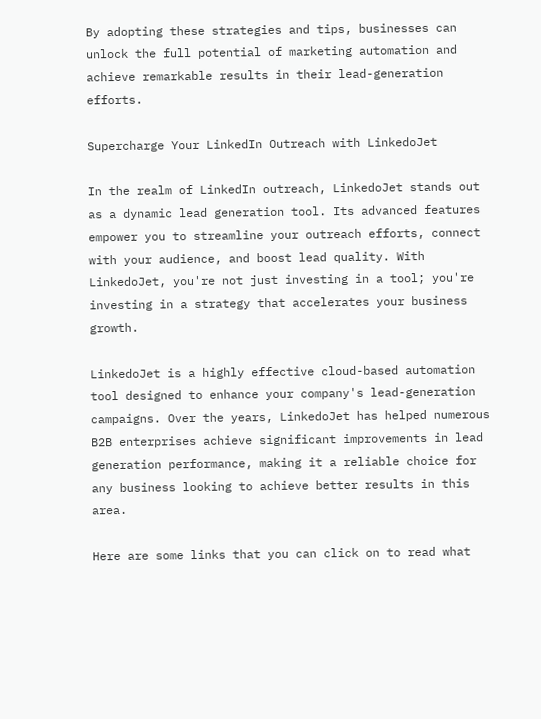By adopting these strategies and tips, businesses can unlock the full potential of marketing automation and achieve remarkable results in their lead-generation efforts.

Supercharge Your LinkedIn Outreach with LinkedoJet

In the realm of LinkedIn outreach, LinkedoJet stands out as a dynamic lead generation tool. Its advanced features empower you to streamline your outreach efforts, connect with your audience, and boost lead quality. With LinkedoJet, you're not just investing in a tool; you're investing in a strategy that accelerates your business growth.

LinkedoJet is a highly effective cloud-based automation tool designed to enhance your company's lead-generation campaigns. Over the years, LinkedoJet has helped numerous B2B enterprises achieve significant improvements in lead generation performance, making it a reliable choice for any business looking to achieve better results in this area.

Here are some links that you can click on to read what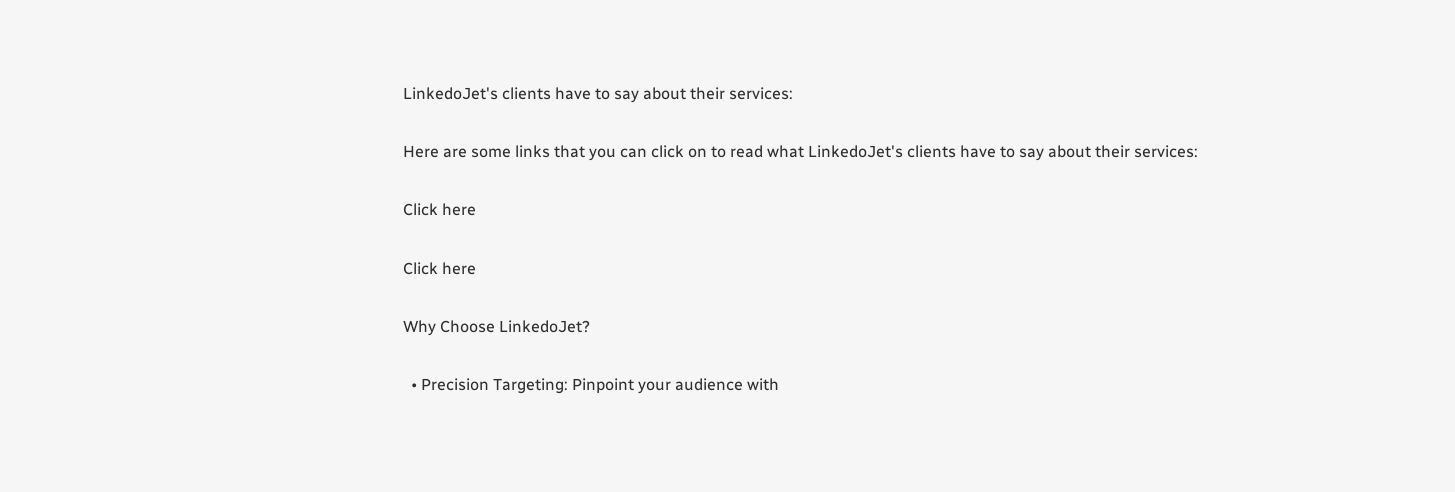LinkedoJet's clients have to say about their services:

Here are some links that you can click on to read what LinkedoJet's clients have to say about their services:

Click here

Click here

Why Choose LinkedoJet?

  • Precision Targeting: Pinpoint your audience with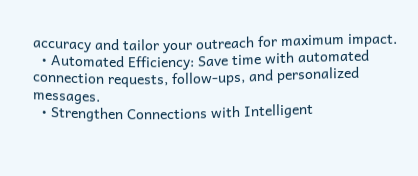accuracy and tailor your outreach for maximum impact.
  • Automated Efficiency: Save time with automated connection requests, follow-ups, and personalized messages.
  • Strengthen Connections with Intelligent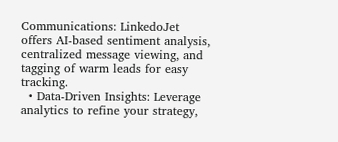Communications: LinkedoJet offers AI-based sentiment analysis, centralized message viewing, and tagging of warm leads for easy tracking.
  • Data-Driven Insights: Leverage analytics to refine your strategy,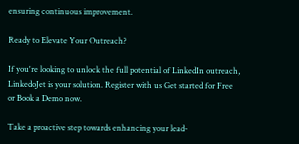ensuring continuous improvement.

Ready to Elevate Your Outreach?

If you're looking to unlock the full potential of LinkedIn outreach, LinkedoJet is your solution. Register with us Get started for Free or Book a Demo now.

Take a proactive step towards enhancing your lead-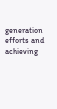generation efforts and achieving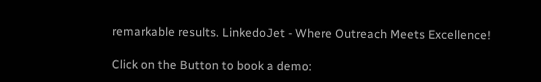remarkable results. LinkedoJet - Where Outreach Meets Excellence!

Click on the Button to book a demo: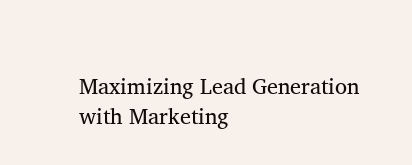Maximizing Lead Generation with Marketing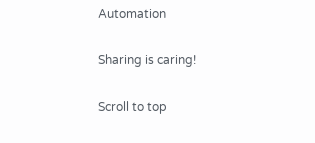Automation

Sharing is caring!

Scroll to top